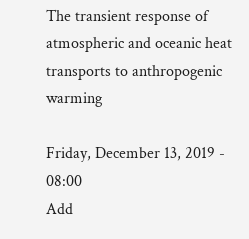The transient response of atmospheric and oceanic heat transports to anthropogenic warming

Friday, December 13, 2019 - 08:00
Add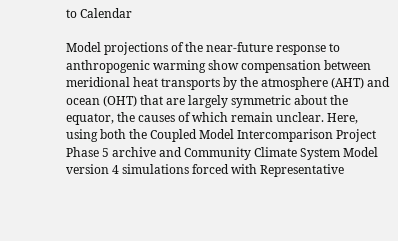to Calendar

Model projections of the near-future response to anthropogenic warming show compensation between meridional heat transports by the atmosphere (AHT) and ocean (OHT) that are largely symmetric about the equator, the causes of which remain unclear. Here, using both the Coupled Model Intercomparison Project Phase 5 archive and Community Climate System Model version 4 simulations forced with Representative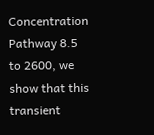Concentration Pathway 8.5 to 2600, we show that this transient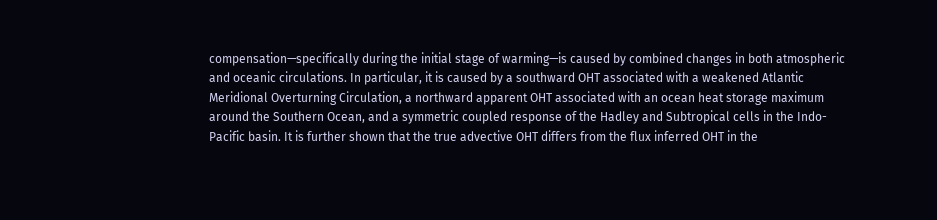compensation—specifically during the initial stage of warming—is caused by combined changes in both atmospheric and oceanic circulations. In particular, it is caused by a southward OHT associated with a weakened Atlantic Meridional Overturning Circulation, a northward apparent OHT associated with an ocean heat storage maximum around the Southern Ocean, and a symmetric coupled response of the Hadley and Subtropical cells in the Indo-Pacific basin. It is further shown that the true advective OHT differs from the flux inferred OHT in the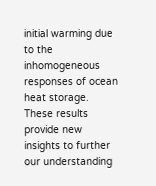initial warming due to the inhomogeneous responses of ocean heat storage. These results provide new insights to further our understanding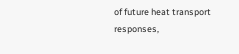of future heat transport responses,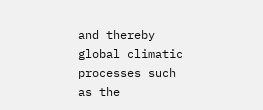and thereby global climatic processes such as the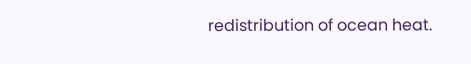redistribution of ocean heat.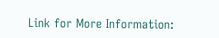Link for More Information: